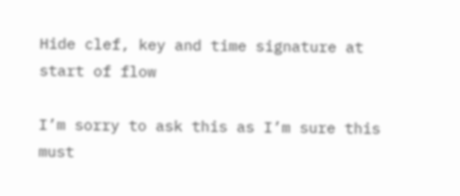Hide clef, key and time signature at start of flow

I’m sorry to ask this as I’m sure this must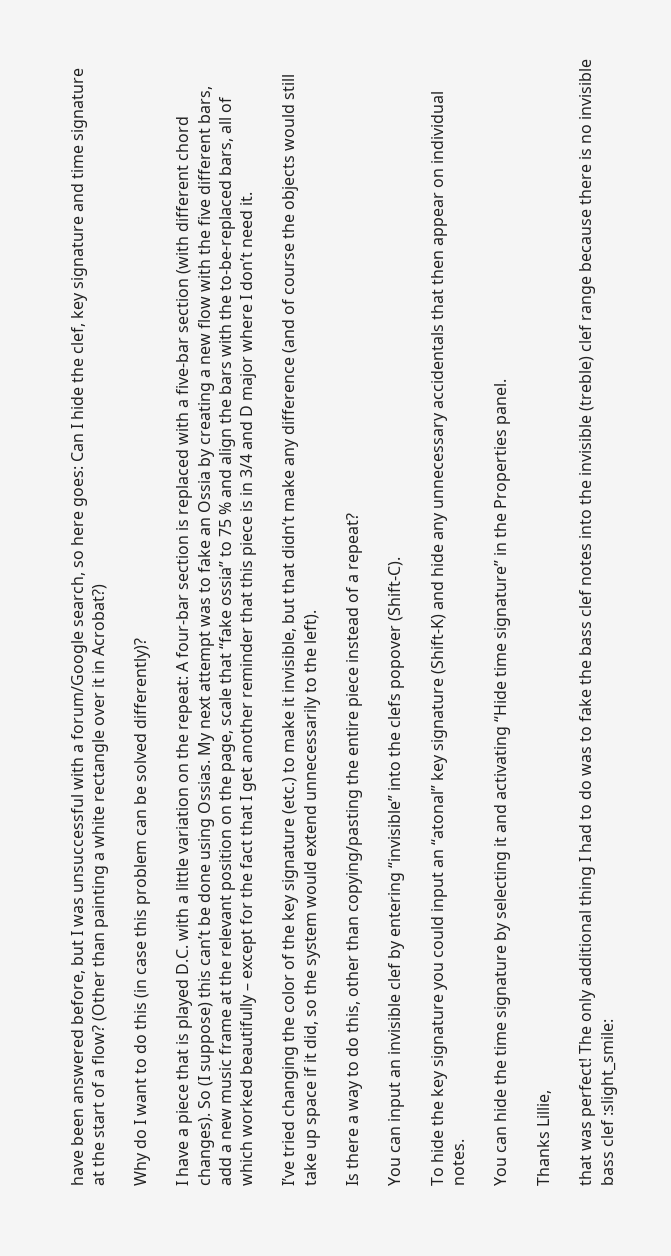have been answered before, but I was unsuccessful with a forum/Google search, so here goes: Can I hide the clef, key signature and time signature at the start of a flow? (Other than painting a white rectangle over it in Acrobat?)

Why do I want to do this (in case this problem can be solved differently)?

I have a piece that is played D.C. with a little variation on the repeat: A four-bar section is replaced with a five-bar section (with different chord changes). So (I suppose) this can’t be done using Ossias. My next attempt was to fake an Ossia by creating a new flow with the five different bars, add a new music frame at the relevant position on the page, scale that “fake ossia” to 75 % and align the bars with the to-be-replaced bars, all of which worked beautifully – except for the fact that I get another reminder that this piece is in 3/4 and D major where I don’t need it.

I’ve tried changing the color of the key signature (etc.) to make it invisible, but that didn’t make any difference (and of course the objects would still take up space if it did, so the system would extend unnecessarily to the left).

Is there a way to do this, other than copying/pasting the entire piece instead of a repeat?

You can input an invisible clef by entering “invisible” into the clefs popover (Shift-C).

To hide the key signature you could input an “atonal” key signature (Shift-K) and hide any unnecessary accidentals that then appear on individual notes.

You can hide the time signature by selecting it and activating “Hide time signature” in the Properties panel.

Thanks Lillie,

that was perfect! The only additional thing I had to do was to fake the bass clef notes into the invisible (treble) clef range because there is no invisible bass clef :slight_smile: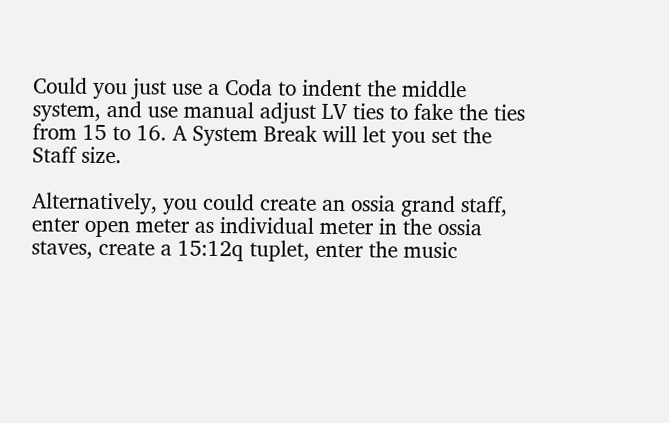Could you just use a Coda to indent the middle system, and use manual adjust LV ties to fake the ties from 15 to 16. A System Break will let you set the Staff size.

Alternatively, you could create an ossia grand staff, enter open meter as individual meter in the ossia staves, create a 15:12q tuplet, enter the music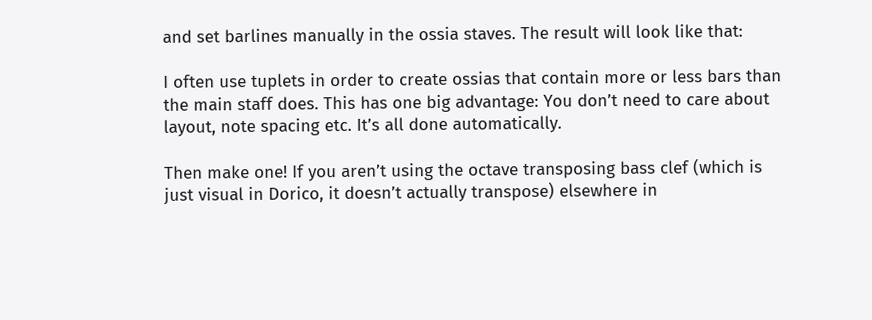and set barlines manually in the ossia staves. The result will look like that:

I often use tuplets in order to create ossias that contain more or less bars than the main staff does. This has one big advantage: You don’t need to care about layout, note spacing etc. It’s all done automatically.

Then make one! If you aren’t using the octave transposing bass clef (which is just visual in Dorico, it doesn’t actually transpose) elsewhere in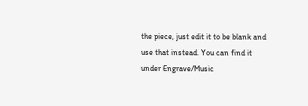the piece, just edit it to be blank and use that instead. You can find it under Engrave/Music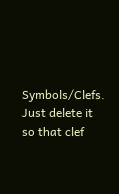Symbols/Clefs. Just delete it so that clef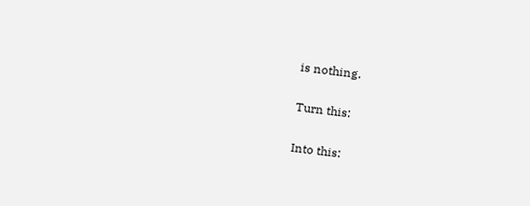is nothing.

Turn this:

Into this: